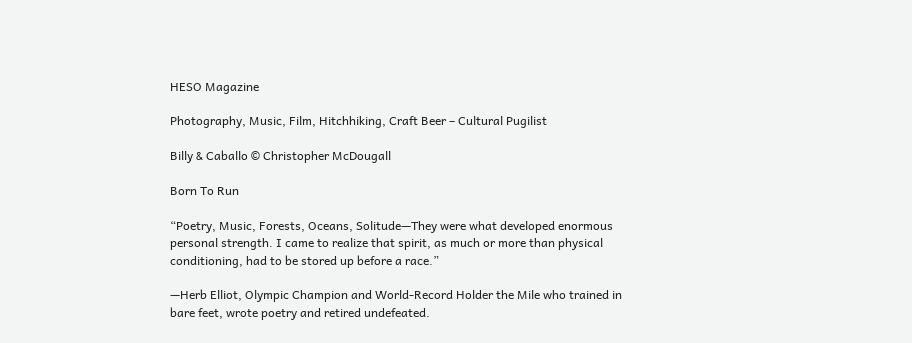HESO Magazine

Photography, Music, Film, Hitchhiking, Craft Beer – Cultural Pugilist

Billy & Caballo © Christopher McDougall

Born To Run

“Poetry, Music, Forests, Oceans, Solitude—They were what developed enormous personal strength. I came to realize that spirit, as much or more than physical conditioning, had to be stored up before a race.”

—Herb Elliot, Olympic Champion and World-Record Holder the Mile who trained in bare feet, wrote poetry and retired undefeated.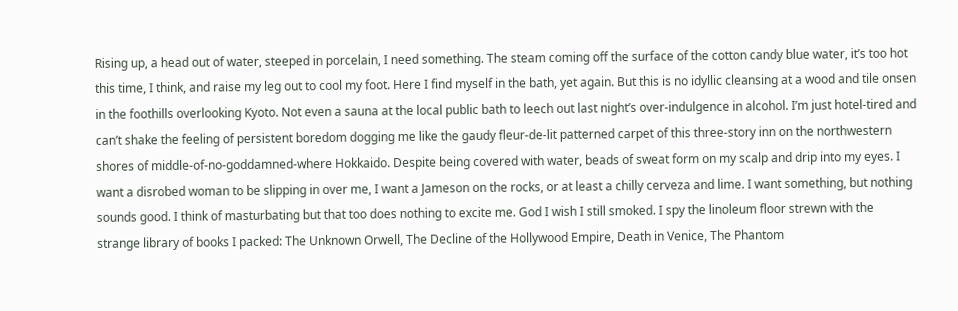Rising up, a head out of water, steeped in porcelain, I need something. The steam coming off the surface of the cotton candy blue water, it’s too hot this time, I think, and raise my leg out to cool my foot. Here I find myself in the bath, yet again. But this is no idyllic cleansing at a wood and tile onsen in the foothills overlooking Kyoto. Not even a sauna at the local public bath to leech out last night’s over-indulgence in alcohol. I’m just hotel-tired and can’t shake the feeling of persistent boredom dogging me like the gaudy fleur-de-lit patterned carpet of this three-story inn on the northwestern shores of middle-of-no-goddamned-where Hokkaido. Despite being covered with water, beads of sweat form on my scalp and drip into my eyes. I want a disrobed woman to be slipping in over me, I want a Jameson on the rocks, or at least a chilly cerveza and lime. I want something, but nothing sounds good. I think of masturbating but that too does nothing to excite me. God I wish I still smoked. I spy the linoleum floor strewn with the strange library of books I packed: The Unknown Orwell, The Decline of the Hollywood Empire, Death in Venice, The Phantom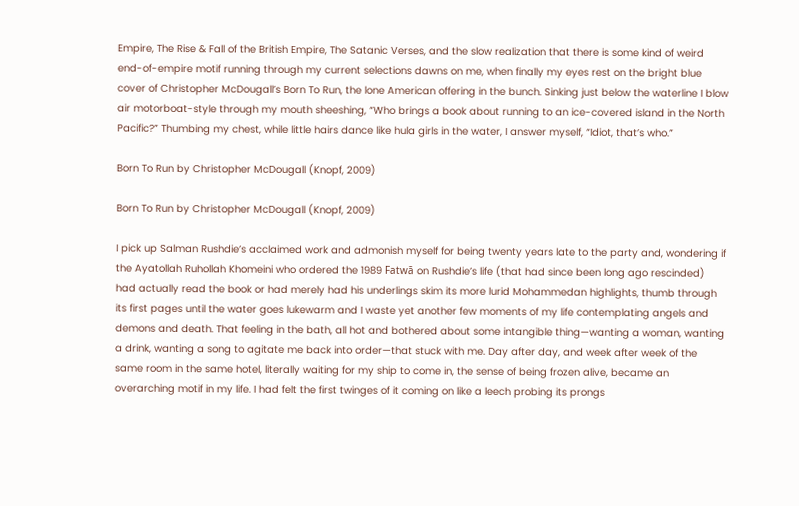Empire, The Rise & Fall of the British Empire, The Satanic Verses, and the slow realization that there is some kind of weird end-of-empire motif running through my current selections dawns on me, when finally my eyes rest on the bright blue cover of Christopher McDougall’s Born To Run, the lone American offering in the bunch. Sinking just below the waterline I blow air motorboat-style through my mouth sheeshing, “Who brings a book about running to an ice-covered island in the North Pacific?” Thumbing my chest, while little hairs dance like hula girls in the water, I answer myself, “Idiot, that’s who.”

Born To Run by Christopher McDougall (Knopf, 2009)

Born To Run by Christopher McDougall (Knopf, 2009)

I pick up Salman Rushdie’s acclaimed work and admonish myself for being twenty years late to the party and, wondering if the Ayatollah Ruhollah Khomeini who ordered the 1989 Fatwā on Rushdie’s life (that had since been long ago rescinded) had actually read the book or had merely had his underlings skim its more lurid Mohammedan highlights, thumb through its first pages until the water goes lukewarm and I waste yet another few moments of my life contemplating angels and demons and death. That feeling in the bath, all hot and bothered about some intangible thing—wanting a woman, wanting a drink, wanting a song to agitate me back into order—that stuck with me. Day after day, and week after week of the same room in the same hotel, literally waiting for my ship to come in, the sense of being frozen alive, became an overarching motif in my life. I had felt the first twinges of it coming on like a leech probing its prongs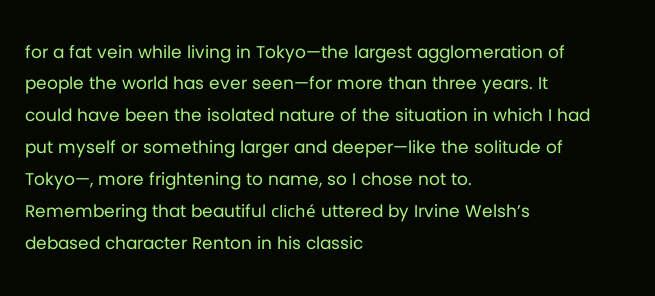for a fat vein while living in Tokyo—the largest agglomeration of people the world has ever seen—for more than three years. It could have been the isolated nature of the situation in which I had put myself or something larger and deeper—like the solitude of Tokyo—, more frightening to name, so I chose not to. Remembering that beautiful cliché uttered by Irvine Welsh’s debased character Renton in his classic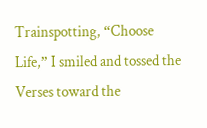Trainspotting, “Choose Life,” I smiled and tossed the Verses toward the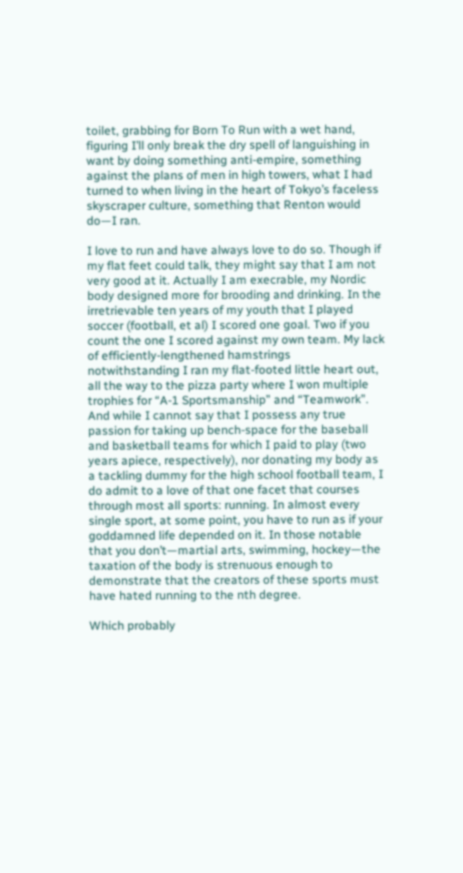toilet, grabbing for Born To Run with a wet hand, figuring I’ll only break the dry spell of languishing in want by doing something anti-empire, something against the plans of men in high towers, what I had turned to when living in the heart of Tokyo’s faceless skyscraper culture, something that Renton would do—I ran.

I love to run and have always love to do so. Though if my flat feet could talk, they might say that I am not very good at it. Actually I am execrable, my Nordic body designed more for brooding and drinking. In the irretrievable ten years of my youth that I played soccer (football, et al) I scored one goal. Two if you count the one I scored against my own team. My lack of efficiently-lengthened hamstrings notwithstanding I ran my flat-footed little heart out, all the way to the pizza party where I won multiple trophies for “A-1 Sportsmanship” and “Teamwork”. And while I cannot say that I possess any true passion for taking up bench-space for the baseball and basketball teams for which I paid to play (two years apiece, respectively), nor donating my body as a tackling dummy for the high school football team, I do admit to a love of that one facet that courses through most all sports: running. In almost every single sport, at some point, you have to run as if your goddamned life depended on it. In those notable that you don’t—martial arts, swimming, hockey—the taxation of the body is strenuous enough to demonstrate that the creators of these sports must have hated running to the nth degree.

Which probably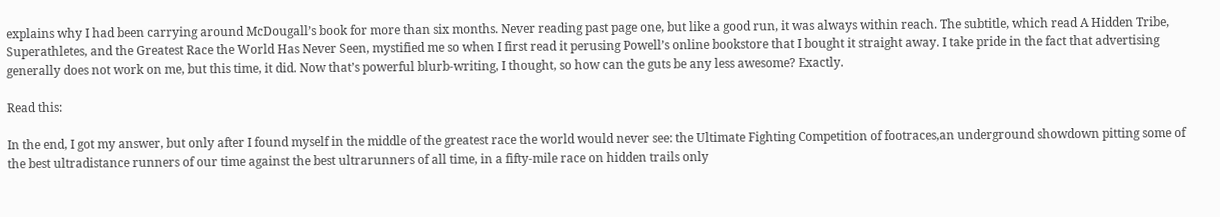explains why I had been carrying around McDougall’s book for more than six months. Never reading past page one, but like a good run, it was always within reach. The subtitle, which read A Hidden Tribe, Superathletes, and the Greatest Race the World Has Never Seen, mystified me so when I first read it perusing Powell’s online bookstore that I bought it straight away. I take pride in the fact that advertising generally does not work on me, but this time, it did. Now that’s powerful blurb-writing, I thought, so how can the guts be any less awesome? Exactly.

Read this:

In the end, I got my answer, but only after I found myself in the middle of the greatest race the world would never see: the Ultimate Fighting Competition of footraces,an underground showdown pitting some of the best ultradistance runners of our time against the best ultrarunners of all time, in a fifty-mile race on hidden trails only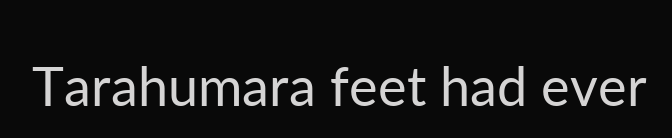Tarahumara feet had ever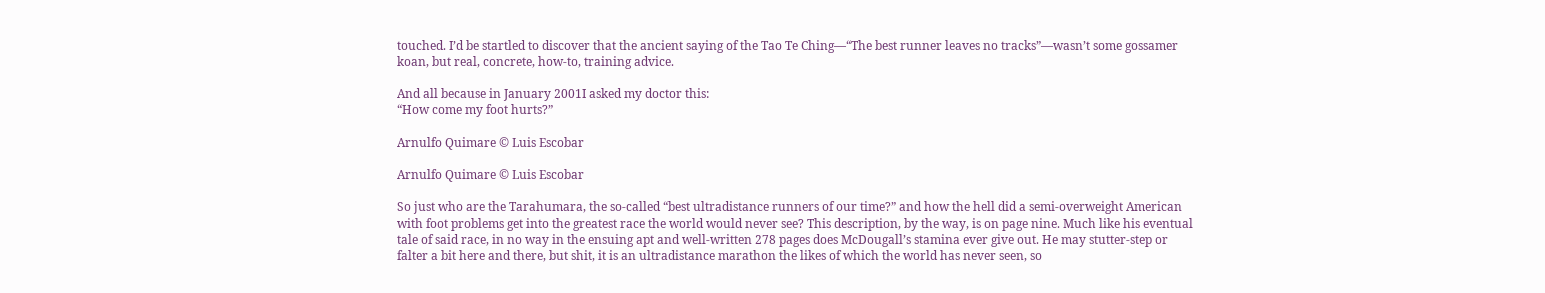touched. I’d be startled to discover that the ancient saying of the Tao Te Ching—“The best runner leaves no tracks”—wasn’t some gossamer koan, but real, concrete, how-to, training advice.

And all because in January 2001I asked my doctor this:
“How come my foot hurts?”

Arnulfo Quimare © Luis Escobar

Arnulfo Quimare © Luis Escobar

So just who are the Tarahumara, the so-called “best ultradistance runners of our time?” and how the hell did a semi-overweight American with foot problems get into the greatest race the world would never see? This description, by the way, is on page nine. Much like his eventual tale of said race, in no way in the ensuing apt and well-written 278 pages does McDougall’s stamina ever give out. He may stutter-step or falter a bit here and there, but shit, it is an ultradistance marathon the likes of which the world has never seen, so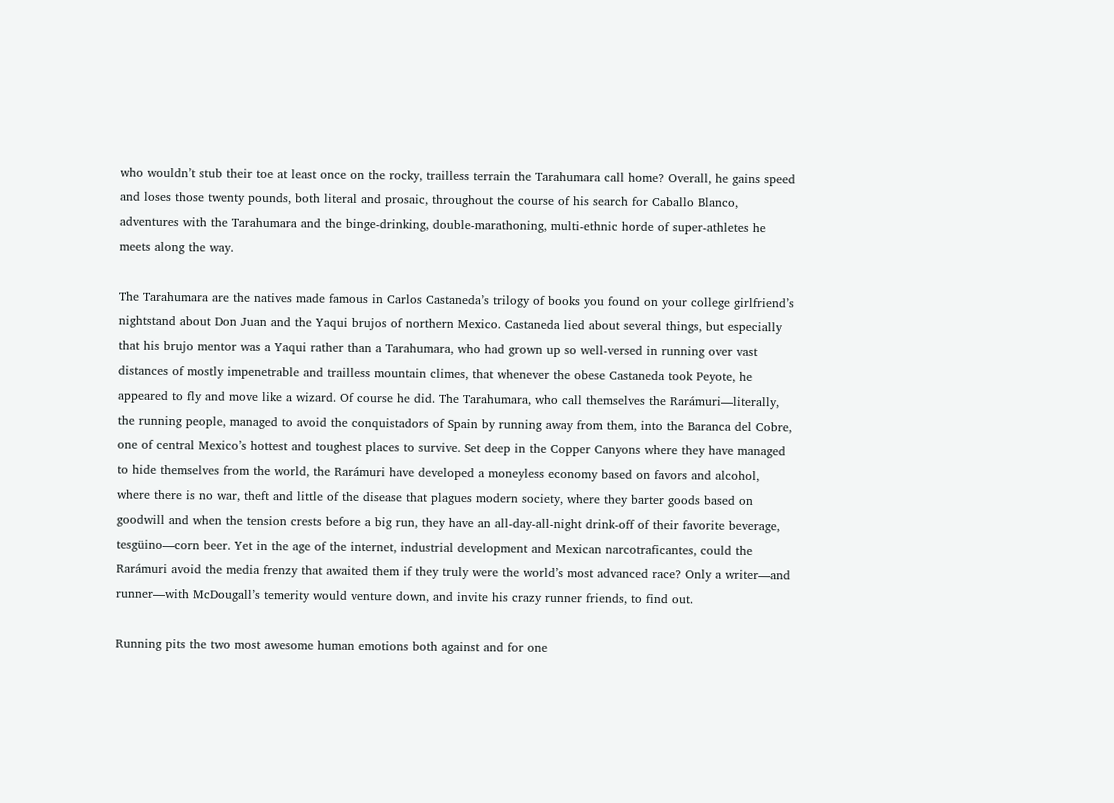who wouldn’t stub their toe at least once on the rocky, trailless terrain the Tarahumara call home? Overall, he gains speed and loses those twenty pounds, both literal and prosaic, throughout the course of his search for Caballo Blanco, adventures with the Tarahumara and the binge-drinking, double-marathoning, multi-ethnic horde of super-athletes he meets along the way.

The Tarahumara are the natives made famous in Carlos Castaneda’s trilogy of books you found on your college girlfriend’s nightstand about Don Juan and the Yaqui brujos of northern Mexico. Castaneda lied about several things, but especially that his brujo mentor was a Yaqui rather than a Tarahumara, who had grown up so well-versed in running over vast distances of mostly impenetrable and trailless mountain climes, that whenever the obese Castaneda took Peyote, he appeared to fly and move like a wizard. Of course he did. The Tarahumara, who call themselves the Rarámuri—literally, the running people, managed to avoid the conquistadors of Spain by running away from them, into the Baranca del Cobre, one of central Mexico’s hottest and toughest places to survive. Set deep in the Copper Canyons where they have managed to hide themselves from the world, the Rarámuri have developed a moneyless economy based on favors and alcohol, where there is no war, theft and little of the disease that plagues modern society, where they barter goods based on goodwill and when the tension crests before a big run, they have an all-day-all-night drink-off of their favorite beverage, tesgüino—corn beer. Yet in the age of the internet, industrial development and Mexican narcotraficantes, could the Rarámuri avoid the media frenzy that awaited them if they truly were the world’s most advanced race? Only a writer—and runner—with McDougall’s temerity would venture down, and invite his crazy runner friends, to find out.

Running pits the two most awesome human emotions both against and for one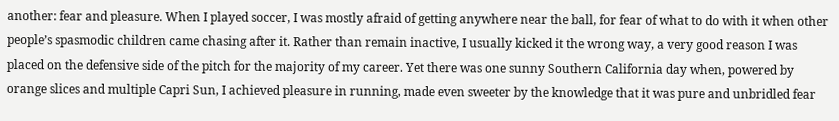another: fear and pleasure. When I played soccer, I was mostly afraid of getting anywhere near the ball, for fear of what to do with it when other people’s spasmodic children came chasing after it. Rather than remain inactive, I usually kicked it the wrong way, a very good reason I was placed on the defensive side of the pitch for the majority of my career. Yet there was one sunny Southern California day when, powered by orange slices and multiple Capri Sun, I achieved pleasure in running, made even sweeter by the knowledge that it was pure and unbridled fear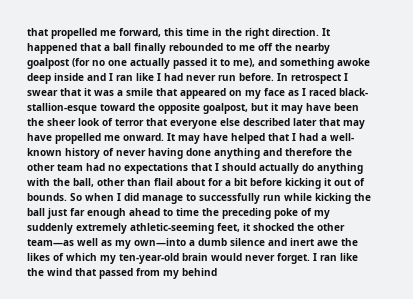that propelled me forward, this time in the right direction. It happened that a ball finally rebounded to me off the nearby goalpost (for no one actually passed it to me), and something awoke deep inside and I ran like I had never run before. In retrospect I swear that it was a smile that appeared on my face as I raced black-stallion-esque toward the opposite goalpost, but it may have been the sheer look of terror that everyone else described later that may have propelled me onward. It may have helped that I had a well-known history of never having done anything and therefore the other team had no expectations that I should actually do anything with the ball, other than flail about for a bit before kicking it out of bounds. So when I did manage to successfully run while kicking the ball just far enough ahead to time the preceding poke of my suddenly extremely athletic-seeming feet, it shocked the other team—as well as my own—into a dumb silence and inert awe the likes of which my ten-year-old brain would never forget. I ran like the wind that passed from my behind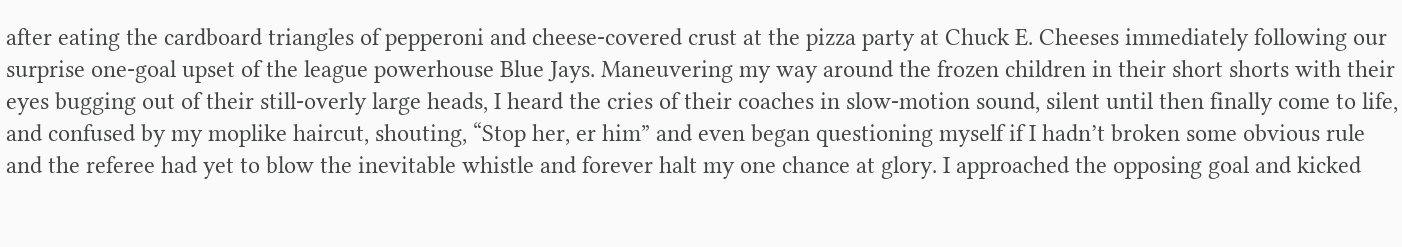after eating the cardboard triangles of pepperoni and cheese-covered crust at the pizza party at Chuck E. Cheeses immediately following our surprise one-goal upset of the league powerhouse Blue Jays. Maneuvering my way around the frozen children in their short shorts with their eyes bugging out of their still-overly large heads, I heard the cries of their coaches in slow-motion sound, silent until then finally come to life, and confused by my moplike haircut, shouting, “Stop her, er him” and even began questioning myself if I hadn’t broken some obvious rule and the referee had yet to blow the inevitable whistle and forever halt my one chance at glory. I approached the opposing goal and kicked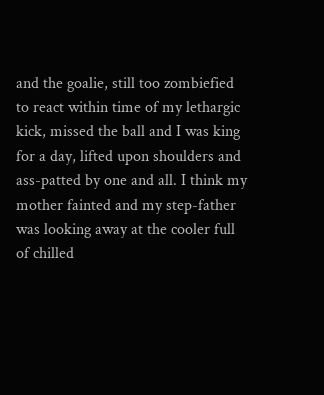and the goalie, still too zombiefied to react within time of my lethargic kick, missed the ball and I was king for a day, lifted upon shoulders and ass-patted by one and all. I think my mother fainted and my step-father was looking away at the cooler full of chilled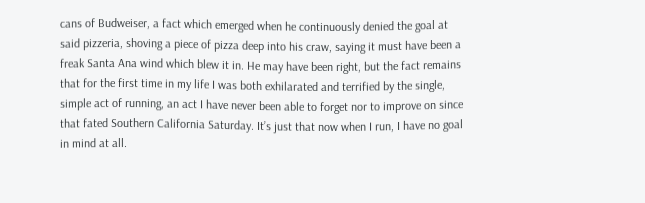cans of Budweiser, a fact which emerged when he continuously denied the goal at said pizzeria, shoving a piece of pizza deep into his craw, saying it must have been a freak Santa Ana wind which blew it in. He may have been right, but the fact remains that for the first time in my life I was both exhilarated and terrified by the single, simple act of running, an act I have never been able to forget nor to improve on since that fated Southern California Saturday. It’s just that now when I run, I have no goal in mind at all.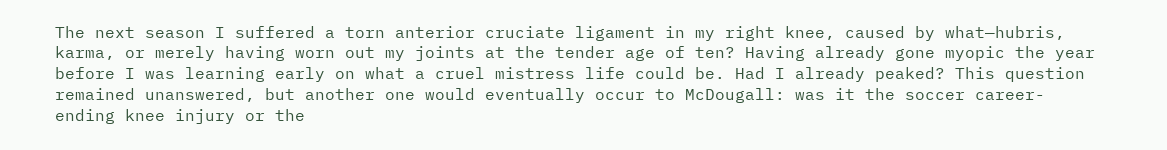The next season I suffered a torn anterior cruciate ligament in my right knee, caused by what—hubris, karma, or merely having worn out my joints at the tender age of ten? Having already gone myopic the year before I was learning early on what a cruel mistress life could be. Had I already peaked? This question remained unanswered, but another one would eventually occur to McDougall: was it the soccer career-ending knee injury or the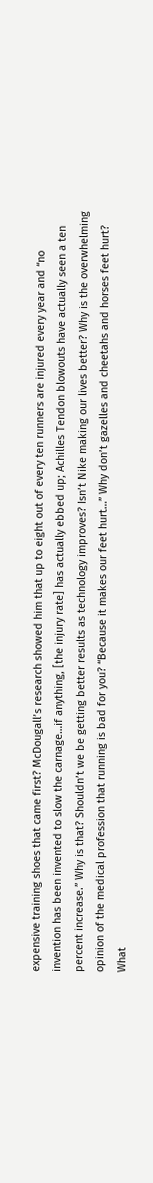expensive training shoes that came first? McDougall’s research showed him that up to eight out of every ten runners are injured every year and “no invention has been invented to slow the carnage…if anything, [the injury rate] has actually ebbed up; Achilles Tendon blowouts have actually seen a ten percent increase.” Why is that? Shouldn’t we be getting better results as technology improves? Isn’t Nike making our lives better? Why is the overwhelming opinion of the medical profession that running is bad for you? “Because it makes our feet hurt…” Why don’t gazelles and cheetahs and horses feet hurt? What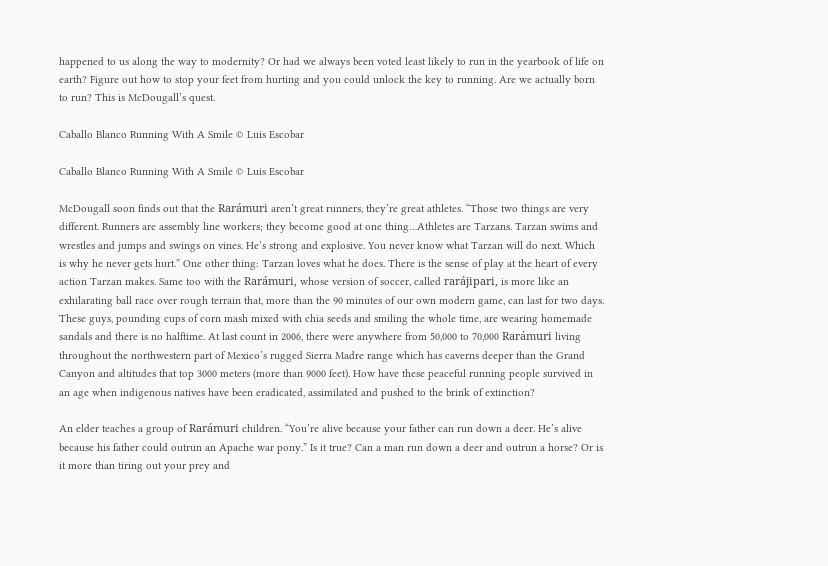happened to us along the way to modernity? Or had we always been voted least likely to run in the yearbook of life on earth? Figure out how to stop your feet from hurting and you could unlock the key to running. Are we actually born to run? This is McDougall’s quest.

Caballo Blanco Running With A Smile © Luis Escobar

Caballo Blanco Running With A Smile © Luis Escobar

McDougall soon finds out that the Rarámuri aren’t great runners, they’re great athletes. “Those two things are very different. Runners are assembly line workers; they become good at one thing…Athletes are Tarzans. Tarzan swims and wrestles and jumps and swings on vines. He’s strong and explosive. You never know what Tarzan will do next. Which is why he never gets hurt.” One other thing: Tarzan loves what he does. There is the sense of play at the heart of every action Tarzan makes. Same too with the Rarámuri, whose version of soccer, called rarájipari, is more like an exhilarating ball race over rough terrain that, more than the 90 minutes of our own modern game, can last for two days. These guys, pounding cups of corn mash mixed with chia seeds and smiling the whole time, are wearing homemade sandals and there is no halftime. At last count in 2006, there were anywhere from 50,000 to 70,000 Rarámuri living throughout the northwestern part of Mexico’s rugged Sierra Madre range which has caverns deeper than the Grand Canyon and altitudes that top 3000 meters (more than 9000 feet). How have these peaceful running people survived in an age when indigenous natives have been eradicated, assimilated and pushed to the brink of extinction?

An elder teaches a group of Rarámuri children. “You’re alive because your father can run down a deer. He’s alive because his father could outrun an Apache war pony.” Is it true? Can a man run down a deer and outrun a horse? Or is it more than tiring out your prey and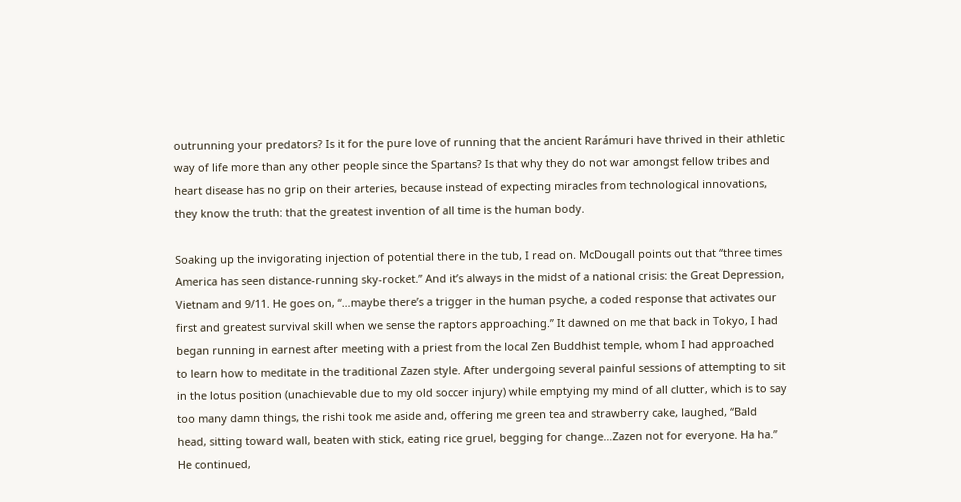outrunning your predators? Is it for the pure love of running that the ancient Rarámuri have thrived in their athletic way of life more than any other people since the Spartans? Is that why they do not war amongst fellow tribes and heart disease has no grip on their arteries, because instead of expecting miracles from technological innovations, they know the truth: that the greatest invention of all time is the human body.

Soaking up the invigorating injection of potential there in the tub, I read on. McDougall points out that “three times America has seen distance-running sky-rocket.” And it’s always in the midst of a national crisis: the Great Depression, Vietnam and 9/11. He goes on, “…maybe there’s a trigger in the human psyche, a coded response that activates our first and greatest survival skill when we sense the raptors approaching.” It dawned on me that back in Tokyo, I had began running in earnest after meeting with a priest from the local Zen Buddhist temple, whom I had approached to learn how to meditate in the traditional Zazen style. After undergoing several painful sessions of attempting to sit in the lotus position (unachievable due to my old soccer injury) while emptying my mind of all clutter, which is to say too many damn things, the rishi took me aside and, offering me green tea and strawberry cake, laughed, “Bald head, sitting toward wall, beaten with stick, eating rice gruel, begging for change…Zazen not for everyone. Ha ha.” He continued,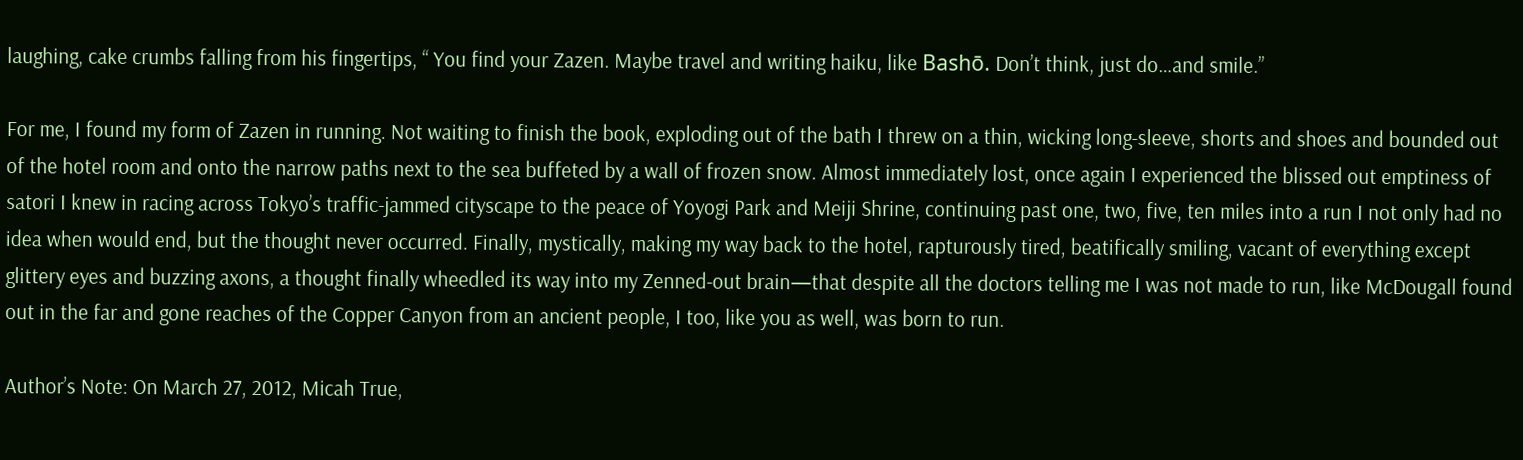laughing, cake crumbs falling from his fingertips, “ You find your Zazen. Maybe travel and writing haiku, like Bashō. Don’t think, just do…and smile.”

For me, I found my form of Zazen in running. Not waiting to finish the book, exploding out of the bath I threw on a thin, wicking long-sleeve, shorts and shoes and bounded out of the hotel room and onto the narrow paths next to the sea buffeted by a wall of frozen snow. Almost immediately lost, once again I experienced the blissed out emptiness of satori I knew in racing across Tokyo’s traffic-jammed cityscape to the peace of Yoyogi Park and Meiji Shrine, continuing past one, two, five, ten miles into a run I not only had no idea when would end, but the thought never occurred. Finally, mystically, making my way back to the hotel, rapturously tired, beatifically smiling, vacant of everything except glittery eyes and buzzing axons, a thought finally wheedled its way into my Zenned-out brain—that despite all the doctors telling me I was not made to run, like McDougall found out in the far and gone reaches of the Copper Canyon from an ancient people, I too, like you as well, was born to run.

Author’s Note: On March 27, 2012, Micah True,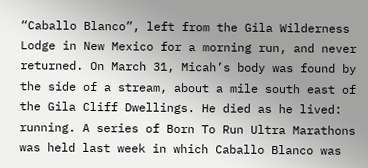“Caballo Blanco”, left from the Gila Wilderness Lodge in New Mexico for a morning run, and never returned. On March 31, Micah’s body was found by the side of a stream, about a mile south east of the Gila Cliff Dwellings. He died as he lived: running. A series of Born To Run Ultra Marathons was held last week in which Caballo Blanco was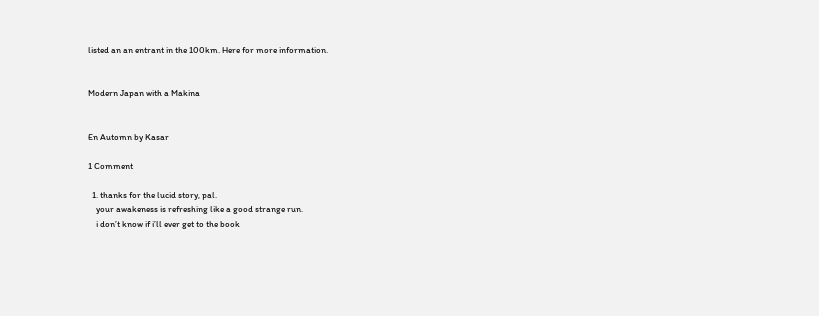listed an an entrant in the 100km. Here for more information.


Modern Japan with a Makina


En Automn by Kasar

1 Comment

  1. thanks for the lucid story, pal.
    your awakeness is refreshing like a good strange run.
    i don’t know if i’ll ever get to the book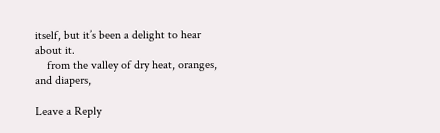itself, but it’s been a delight to hear about it.
    from the valley of dry heat, oranges, and diapers,

Leave a Reply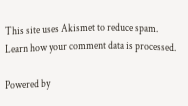This site uses Akismet to reduce spam. Learn how your comment data is processed.

Powered by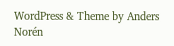WordPress & Theme by Anders Norén